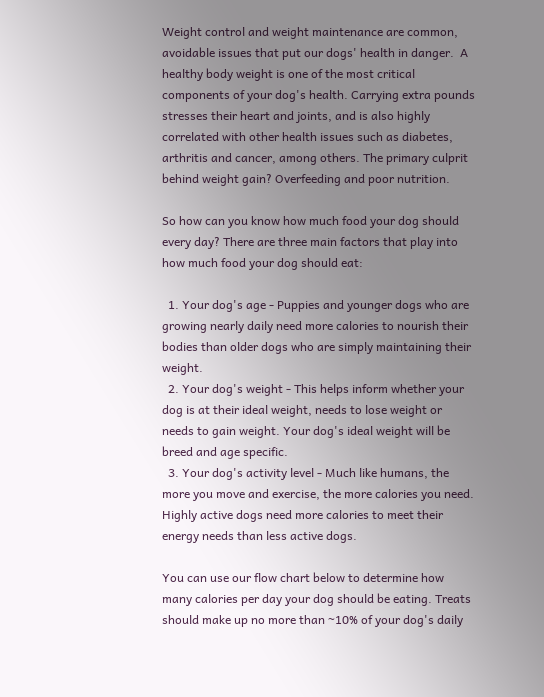Weight control and weight maintenance are common, avoidable issues that put our dogs' health in danger.  A healthy body weight is one of the most critical components of your dog's health. Carrying extra pounds stresses their heart and joints, and is also highly correlated with other health issues such as diabetes, arthritis and cancer, among others. The primary culprit behind weight gain? Overfeeding and poor nutrition.

So how can you know how much food your dog should every day? There are three main factors that play into how much food your dog should eat:

  1. Your dog's age - Puppies and younger dogs who are growing nearly daily need more calories to nourish their bodies than older dogs who are simply maintaining their weight.
  2. Your dog's weight - This helps inform whether your dog is at their ideal weight, needs to lose weight or needs to gain weight. Your dog's ideal weight will be breed and age specific.
  3. Your dog's activity level - Much like humans, the more you move and exercise, the more calories you need. Highly active dogs need more calories to meet their energy needs than less active dogs.

You can use our flow chart below to determine how many calories per day your dog should be eating. Treats should make up no more than ~10% of your dog's daily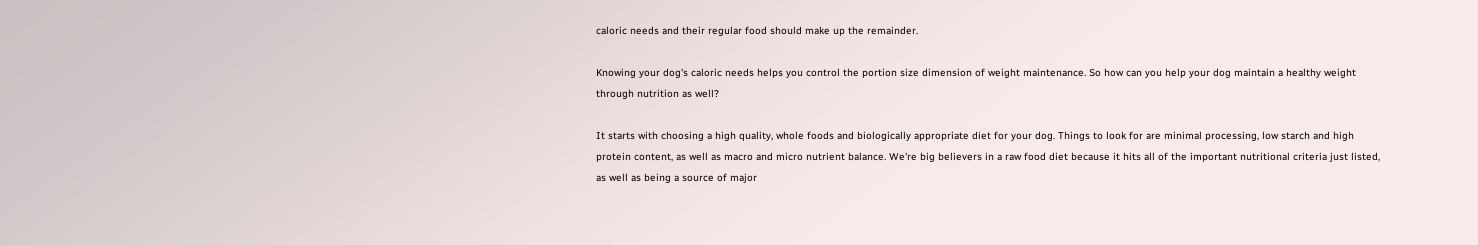caloric needs and their regular food should make up the remainder.

Knowing your dog's caloric needs helps you control the portion size dimension of weight maintenance. So how can you help your dog maintain a healthy weight through nutrition as well?

It starts with choosing a high quality, whole foods and biologically appropriate diet for your dog. Things to look for are minimal processing, low starch and high protein content, as well as macro and micro nutrient balance. We're big believers in a raw food diet because it hits all of the important nutritional criteria just listed, as well as being a source of major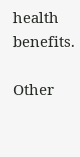health benefits.

Other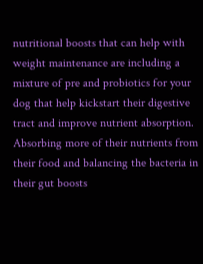nutritional boosts that can help with weight maintenance are including a mixture of pre and probiotics for your dog that help kickstart their digestive tract and improve nutrient absorption. Absorbing more of their nutrients from their food and balancing the bacteria in their gut boosts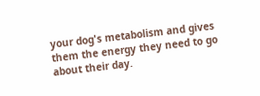your dog's metabolism and gives them the energy they need to go about their day.